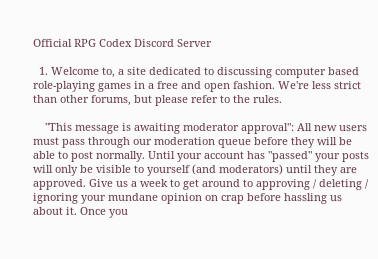Official RPG Codex Discord Server

  1. Welcome to, a site dedicated to discussing computer based role-playing games in a free and open fashion. We're less strict than other forums, but please refer to the rules.

    "This message is awaiting moderator approval": All new users must pass through our moderation queue before they will be able to post normally. Until your account has "passed" your posts will only be visible to yourself (and moderators) until they are approved. Give us a week to get around to approving / deleting / ignoring your mundane opinion on crap before hassling us about it. Once you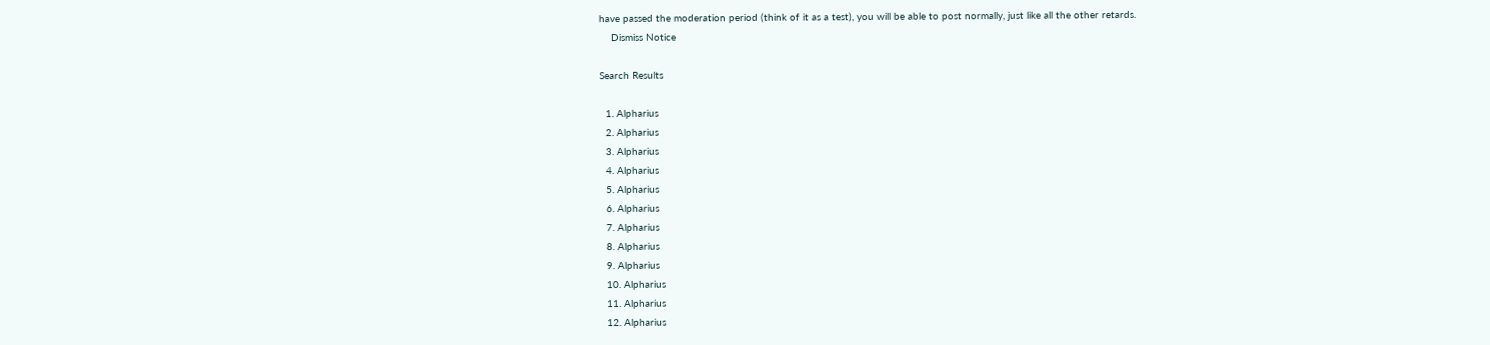have passed the moderation period (think of it as a test), you will be able to post normally, just like all the other retards.
    Dismiss Notice

Search Results

  1. Alpharius
  2. Alpharius
  3. Alpharius
  4. Alpharius
  5. Alpharius
  6. Alpharius
  7. Alpharius
  8. Alpharius
  9. Alpharius
  10. Alpharius
  11. Alpharius
  12. Alpharius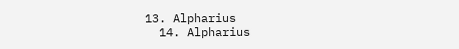13. Alpharius
  14. Alpharius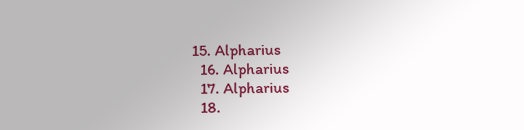15. Alpharius
  16. Alpharius
  17. Alpharius
  18.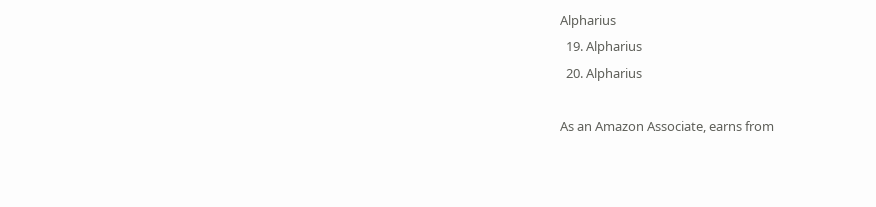Alpharius
  19. Alpharius
  20. Alpharius

As an Amazon Associate, earns from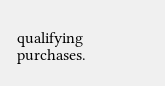qualifying purchases.